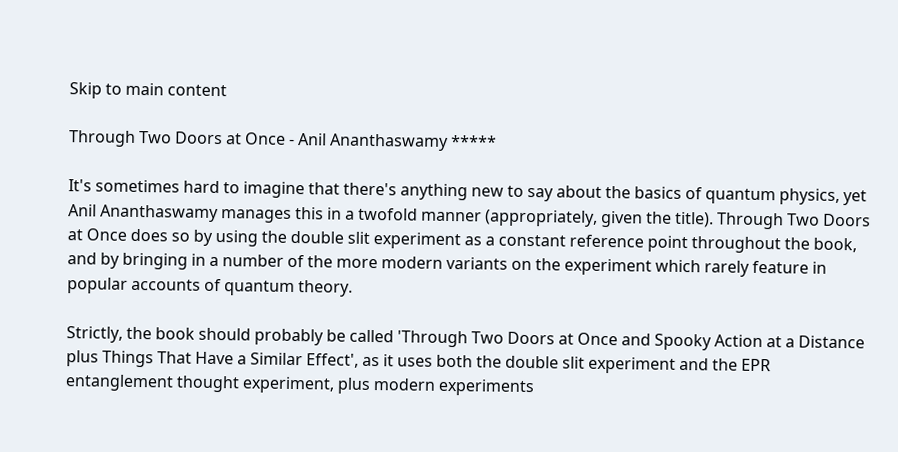Skip to main content

Through Two Doors at Once - Anil Ananthaswamy *****

It's sometimes hard to imagine that there's anything new to say about the basics of quantum physics, yet Anil Ananthaswamy manages this in a twofold manner (appropriately, given the title). Through Two Doors at Once does so by using the double slit experiment as a constant reference point throughout the book, and by bringing in a number of the more modern variants on the experiment which rarely feature in popular accounts of quantum theory.

Strictly, the book should probably be called 'Through Two Doors at Once and Spooky Action at a Distance plus Things That Have a Similar Effect', as it uses both the double slit experiment and the EPR entanglement thought experiment, plus modern experiments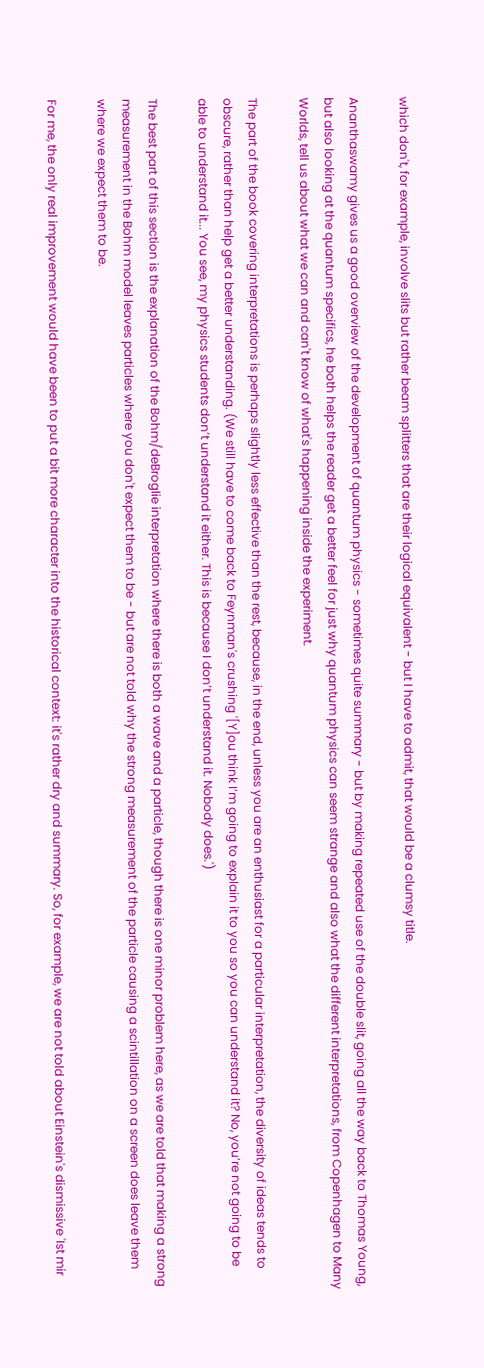which don't, for example, involve slits but rather beam splitters that are their logical equivalent - but I have to admit, that would be a clumsy title.

Ananthaswamy gives us a good overview of the development of quantum physics - sometimes quite summary - but by making repeated use of the double slit, going all the way back to Thomas Young, but also looking at the quantum specifics, he both helps the reader get a better feel for just why quantum physics can seem strange and also what the different interpretations, from Copenhagen to Many Worlds, tell us about what we can and can't know of what's happening inside the experiment.

The part of the book covering interpretations is perhaps slightly less effective than the rest, because, in the end, unless you are an enthusiast for a particular interpretation, the diversity of ideas tends to obscure, rather than help get a better understanding. (We still have to come back to Feynman's crushing '[Y]ou think I’m going to explain it to you so you can understand it? No, you’re not going to be able to understand it... You see, my physics students don’t understand it either. This is because I don’t understand it. Nobody does.')

The best part of this section is the explanation of the Bohm/deBroglie interpretation where there is both a wave and a particle, though there is one minor problem here, as we are told that making a strong measurement in the Bohm model leaves particles where you don't expect them to be - but are not told why the strong measurement of the particle causing a scintillation on a screen does leave them where we expect them to be.

For me, the only real improvement would have been to put a bit more character into the historical context: it's rather dry and summary. So, for example, we are not told about Einstein's dismissive 'Ist mir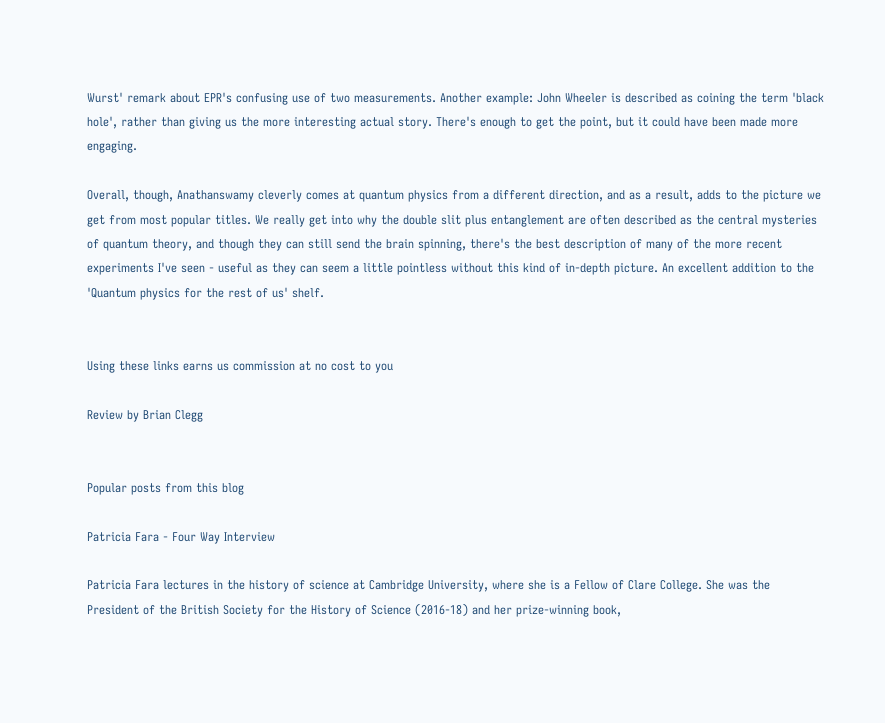Wurst' remark about EPR's confusing use of two measurements. Another example: John Wheeler is described as coining the term 'black hole', rather than giving us the more interesting actual story. There's enough to get the point, but it could have been made more engaging.

Overall, though, Anathanswamy cleverly comes at quantum physics from a different direction, and as a result, adds to the picture we get from most popular titles. We really get into why the double slit plus entanglement are often described as the central mysteries of quantum theory, and though they can still send the brain spinning, there's the best description of many of the more recent experiments I've seen - useful as they can seem a little pointless without this kind of in-depth picture. An excellent addition to the 'Quantum physics for the rest of us' shelf.


Using these links earns us commission at no cost to you

Review by Brian Clegg


Popular posts from this blog

Patricia Fara - Four Way Interview

Patricia Fara lectures in the history of science at Cambridge University, where she is a Fellow of Clare College. She was the President of the British Society for the History of Science (2016-18) and her prize-winning book,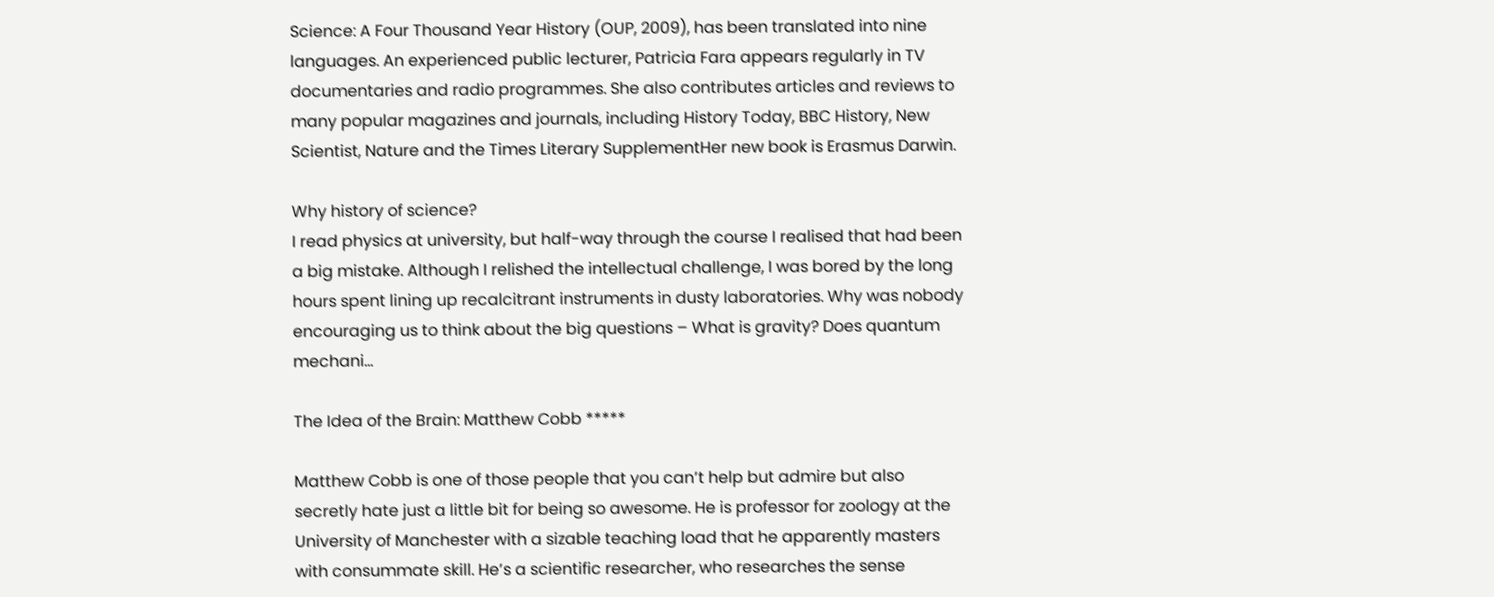Science: A Four Thousand Year History (OUP, 2009), has been translated into nine languages. An experienced public lecturer, Patricia Fara appears regularly in TV documentaries and radio programmes. She also contributes articles and reviews to many popular magazines and journals, including History Today, BBC History, New Scientist, Nature and the Times Literary SupplementHer new book is Erasmus Darwin.

Why history of science?
I read physics at university, but half-way through the course I realised that had been a big mistake. Although I relished the intellectual challenge, I was bored by the long hours spent lining up recalcitrant instruments in dusty laboratories. Why was nobody encouraging us to think about the big questions – What is gravity? Does quantum mechani…

The Idea of the Brain: Matthew Cobb *****

Matthew Cobb is one of those people that you can’t help but admire but also secretly hate just a little bit for being so awesome. He is professor for zoology at the University of Manchester with a sizable teaching load that he apparently masters with consummate skill. He’s a scientific researcher, who researches the sense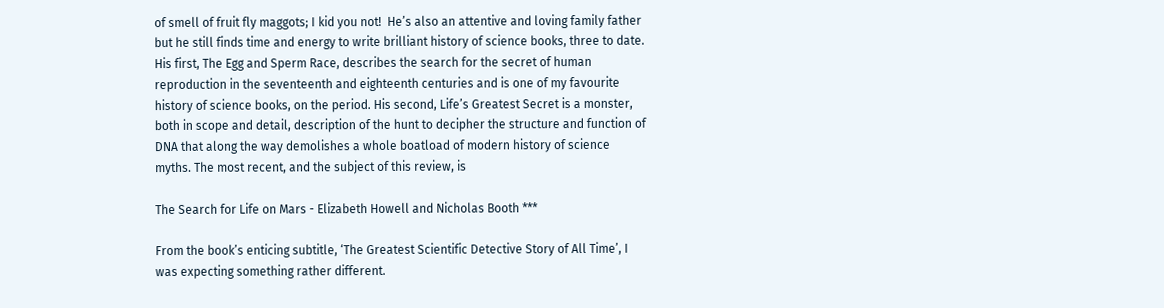of smell of fruit fly maggots; I kid you not!  He’s also an attentive and loving family father but he still finds time and energy to write brilliant history of science books, three to date. His first, The Egg and Sperm Race, describes the search for the secret of human reproduction in the seventeenth and eighteenth centuries and is one of my favourite history of science books, on the period. His second, Life’s Greatest Secret is a monster, both in scope and detail, description of the hunt to decipher the structure and function of DNA that along the way demolishes a whole boatload of modern history of science myths. The most recent, and the subject of this review, is

The Search for Life on Mars - Elizabeth Howell and Nicholas Booth ***

From the book’s enticing subtitle, ‘The Greatest Scientific Detective Story of All Time’, I was expecting something rather different.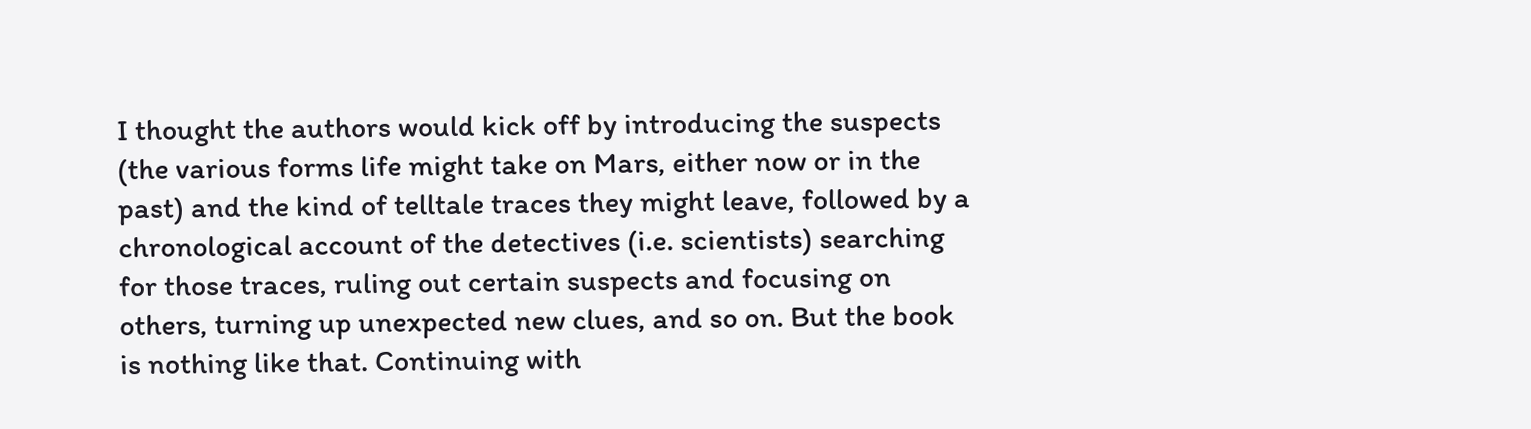I thought the authors would kick off by introducing the suspects (the various forms life might take on Mars, either now or in the past) and the kind of telltale traces they might leave, followed by a chronological account of the detectives (i.e. scientists) searching for those traces, ruling out certain suspects and focusing on others, turning up unexpected new clues, and so on. But the book is nothing like that. Continuing with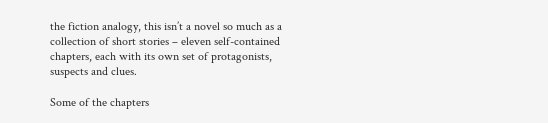the fiction analogy, this isn’t a novel so much as a collection of short stories – eleven self-contained chapters, each with its own set of protagonists, suspects and clues.

Some of the chapters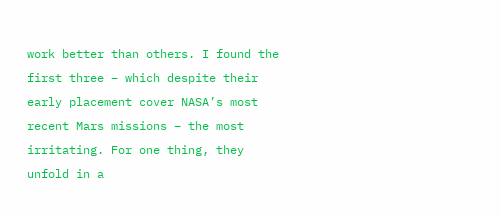work better than others. I found the first three – which despite their early placement cover NASA’s most recent Mars missions – the most irritating. For one thing, they unfold in a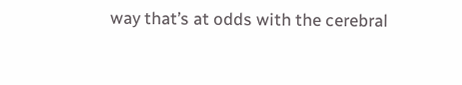way that’s at odds with the cerebral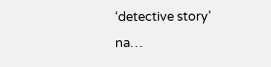‘detective story’ na…